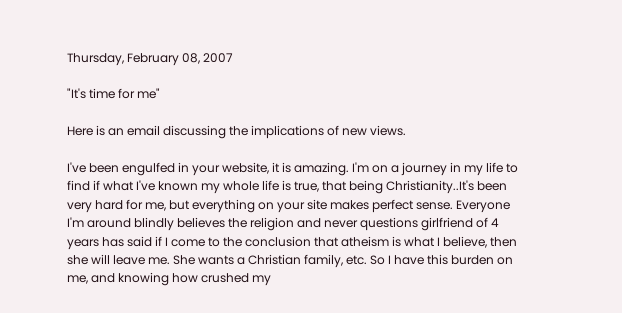Thursday, February 08, 2007

"It's time for me"

Here is an email discussing the implications of new views.

I've been engulfed in your website, it is amazing. I'm on a journey in my life to find if what I've known my whole life is true, that being Christianity..It's been very hard for me, but everything on your site makes perfect sense. Everyone I'm around blindly believes the religion and never questions girlfriend of 4 years has said if I come to the conclusion that atheism is what I believe, then she will leave me. She wants a Christian family, etc. So I have this burden on me, and knowing how crushed my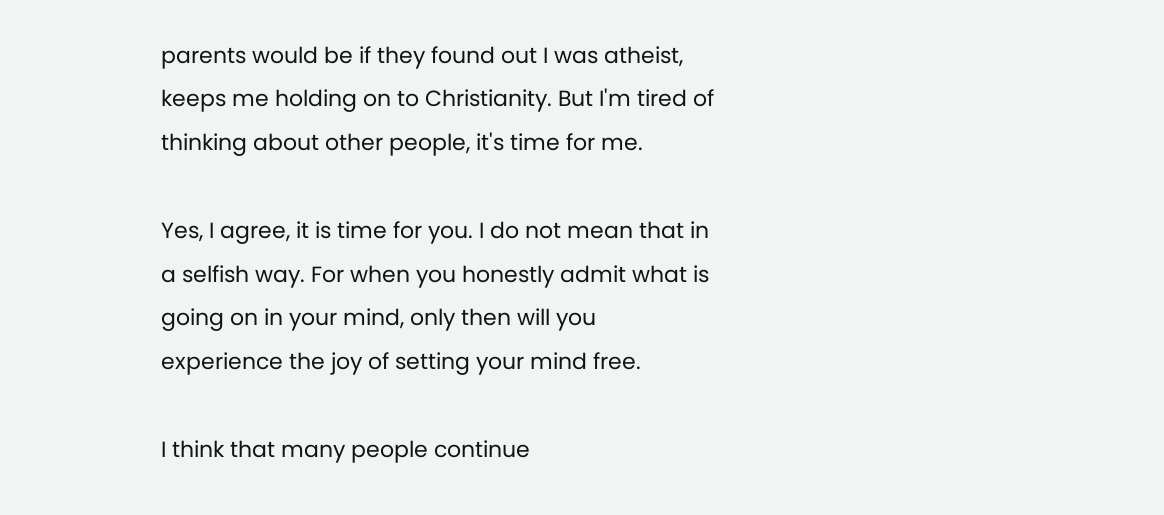parents would be if they found out I was atheist, keeps me holding on to Christianity. But I'm tired of thinking about other people, it's time for me.

Yes, I agree, it is time for you. I do not mean that in a selfish way. For when you honestly admit what is going on in your mind, only then will you experience the joy of setting your mind free.

I think that many people continue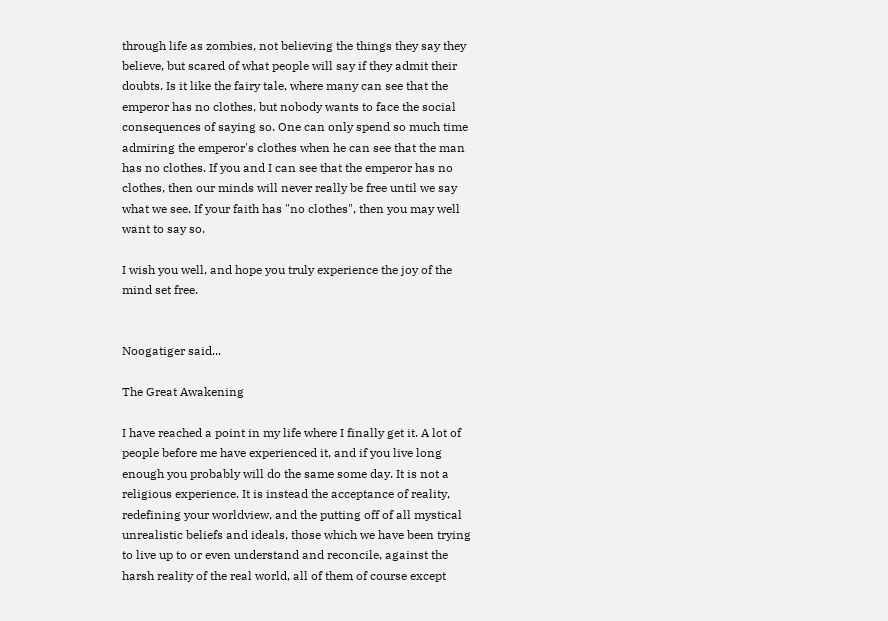through life as zombies, not believing the things they say they believe, but scared of what people will say if they admit their doubts. Is it like the fairy tale, where many can see that the emperor has no clothes, but nobody wants to face the social consequences of saying so. One can only spend so much time admiring the emperor's clothes when he can see that the man has no clothes. If you and I can see that the emperor has no clothes, then our minds will never really be free until we say what we see. If your faith has "no clothes", then you may well want to say so.

I wish you well, and hope you truly experience the joy of the mind set free.


Noogatiger said...

The Great Awakening

I have reached a point in my life where I finally get it. A lot of people before me have experienced it, and if you live long enough you probably will do the same some day. It is not a religious experience. It is instead the acceptance of reality, redefining your worldview, and the putting off of all mystical unrealistic beliefs and ideals, those which we have been trying to live up to or even understand and reconcile, against the harsh reality of the real world, all of them of course except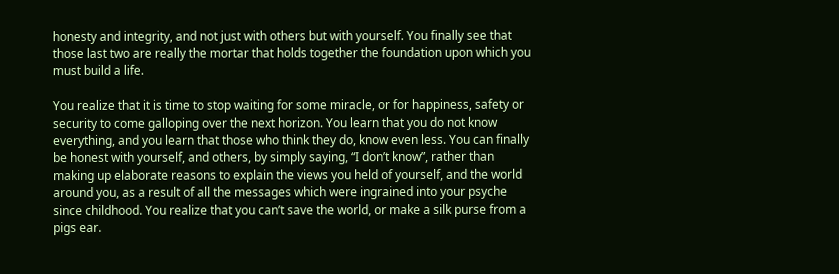honesty and integrity, and not just with others but with yourself. You finally see that those last two are really the mortar that holds together the foundation upon which you must build a life.

You realize that it is time to stop waiting for some miracle, or for happiness, safety or security to come galloping over the next horizon. You learn that you do not know everything, and you learn that those who think they do, know even less. You can finally be honest with yourself, and others, by simply saying, “I don’t know”, rather than making up elaborate reasons to explain the views you held of yourself, and the world around you, as a result of all the messages which were ingrained into your psyche since childhood. You realize that you can’t save the world, or make a silk purse from a pigs ear.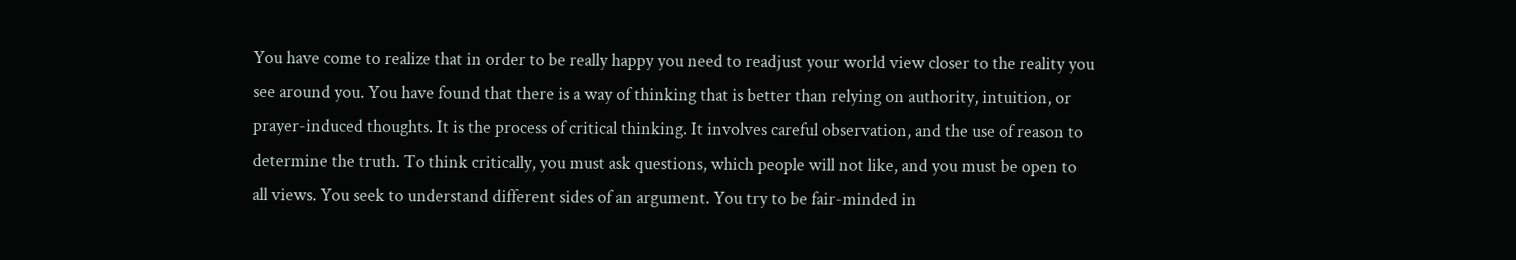You have come to realize that in order to be really happy you need to readjust your world view closer to the reality you see around you. You have found that there is a way of thinking that is better than relying on authority, intuition, or prayer-induced thoughts. It is the process of critical thinking. It involves careful observation, and the use of reason to determine the truth. To think critically, you must ask questions, which people will not like, and you must be open to all views. You seek to understand different sides of an argument. You try to be fair-minded in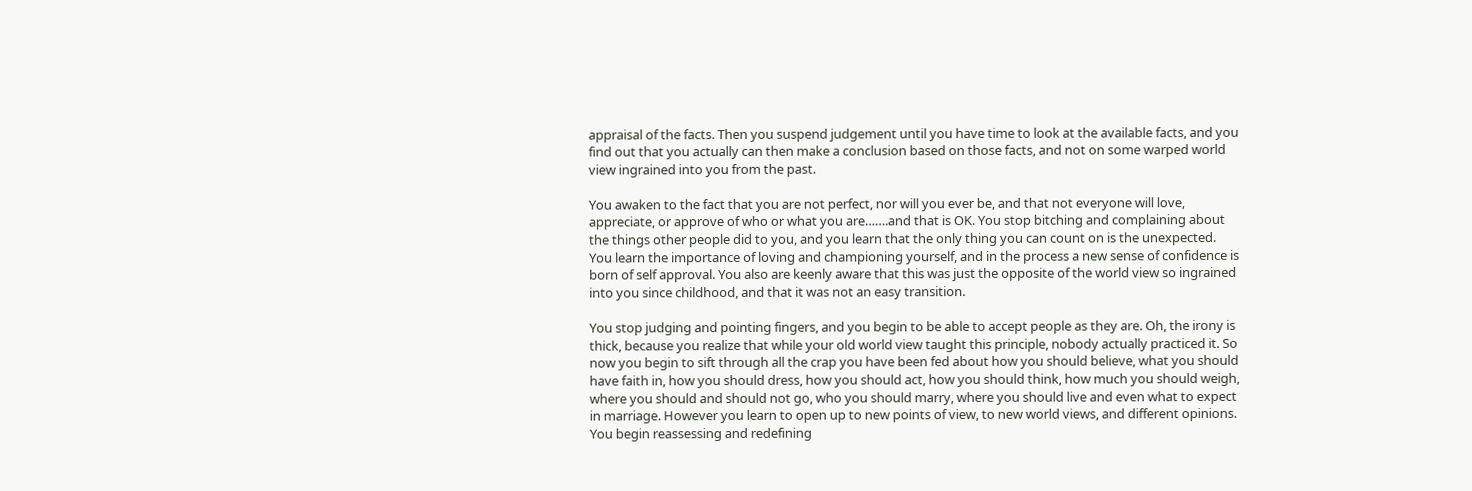appraisal of the facts. Then you suspend judgement until you have time to look at the available facts, and you find out that you actually can then make a conclusion based on those facts, and not on some warped world view ingrained into you from the past.

You awaken to the fact that you are not perfect, nor will you ever be, and that not everyone will love, appreciate, or approve of who or what you are…….and that is OK. You stop bitching and complaining about the things other people did to you, and you learn that the only thing you can count on is the unexpected. You learn the importance of loving and championing yourself, and in the process a new sense of confidence is born of self approval. You also are keenly aware that this was just the opposite of the world view so ingrained into you since childhood, and that it was not an easy transition.

You stop judging and pointing fingers, and you begin to be able to accept people as they are. Oh, the irony is thick, because you realize that while your old world view taught this principle, nobody actually practiced it. So now you begin to sift through all the crap you have been fed about how you should believe, what you should have faith in, how you should dress, how you should act, how you should think, how much you should weigh, where you should and should not go, who you should marry, where you should live and even what to expect in marriage. However you learn to open up to new points of view, to new world views, and different opinions. You begin reassessing and redefining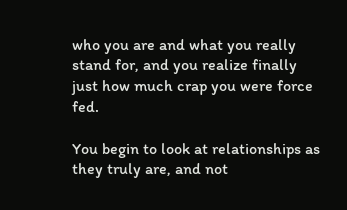who you are and what you really stand for, and you realize finally just how much crap you were force fed.

You begin to look at relationships as they truly are, and not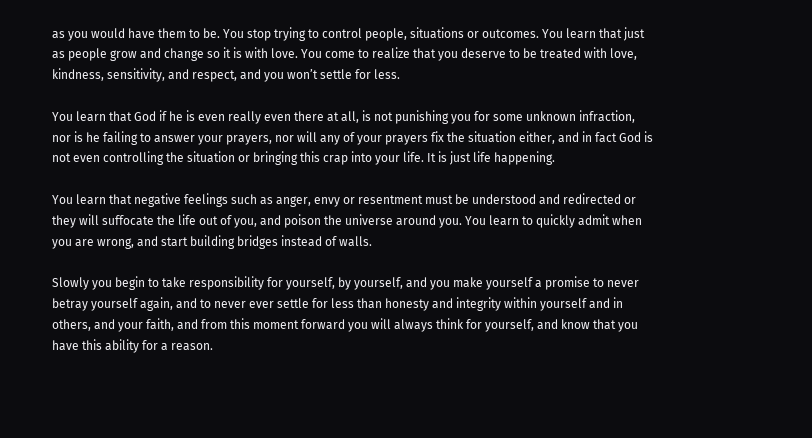as you would have them to be. You stop trying to control people, situations or outcomes. You learn that just as people grow and change so it is with love. You come to realize that you deserve to be treated with love, kindness, sensitivity, and respect, and you won’t settle for less.

You learn that God if he is even really even there at all, is not punishing you for some unknown infraction, nor is he failing to answer your prayers, nor will any of your prayers fix the situation either, and in fact God is not even controlling the situation or bringing this crap into your life. It is just life happening.

You learn that negative feelings such as anger, envy or resentment must be understood and redirected or they will suffocate the life out of you, and poison the universe around you. You learn to quickly admit when you are wrong, and start building bridges instead of walls.

Slowly you begin to take responsibility for yourself, by yourself, and you make yourself a promise to never betray yourself again, and to never ever settle for less than honesty and integrity within yourself and in others, and your faith, and from this moment forward you will always think for yourself, and know that you have this ability for a reason.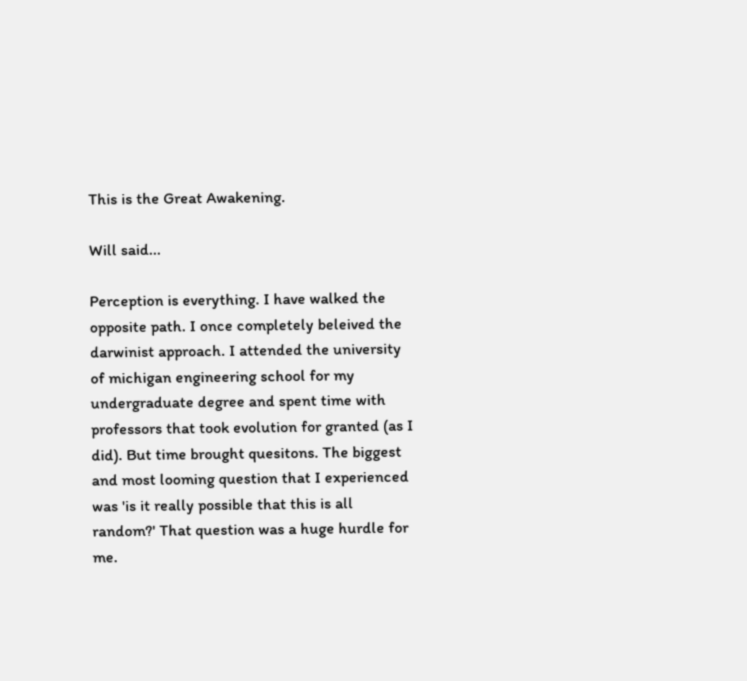This is the Great Awakening.

Will said...

Perception is everything. I have walked the opposite path. I once completely beleived the darwinist approach. I attended the university of michigan engineering school for my undergraduate degree and spent time with professors that took evolution for granted (as I did). But time brought quesitons. The biggest and most looming question that I experienced was 'is it really possible that this is all random?' That question was a huge hurdle for me.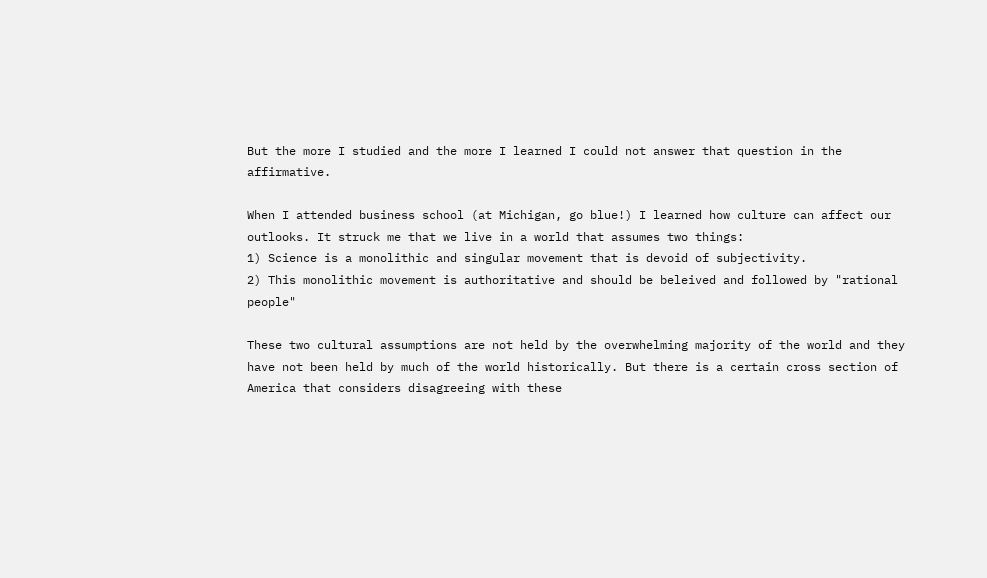But the more I studied and the more I learned I could not answer that question in the affirmative.

When I attended business school (at Michigan, go blue!) I learned how culture can affect our outlooks. It struck me that we live in a world that assumes two things:
1) Science is a monolithic and singular movement that is devoid of subjectivity.
2) This monolithic movement is authoritative and should be beleived and followed by "rational people"

These two cultural assumptions are not held by the overwhelming majority of the world and they have not been held by much of the world historically. But there is a certain cross section of America that considers disagreeing with these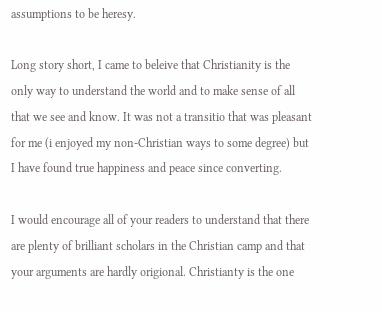assumptions to be heresy.

Long story short, I came to beleive that Christianity is the only way to understand the world and to make sense of all that we see and know. It was not a transitio that was pleasant for me (i enjoyed my non-Christian ways to some degree) but I have found true happiness and peace since converting.

I would encourage all of your readers to understand that there are plenty of brilliant scholars in the Christian camp and that your arguments are hardly origional. Christianty is the one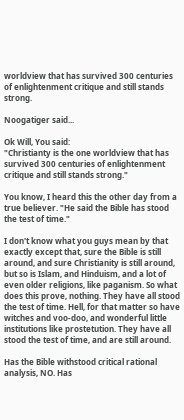worldview that has survived 300 centuries of enlightenment critique and still stands strong.

Noogatiger said...

Ok Will, You said:
"Christianty is the one worldview that has survived 300 centuries of enlightenment critique and still stands strong."

You know, I heard this the other day from a true believer. "He said the Bible has stood the test of time."

I don't know what you guys mean by that exactly except that, sure the Bible is still around, and sure Christianity is still around, but so is Islam, and Hinduism, and a lot of even older religions, like paganism. So what does this prove, nothing. They have all stood the test of time. Hell, for that matter so have witches and voo-doo, and wonderful little institutions like prostetution. They have all stood the test of time, and are still around.

Has the Bible withstood critical rational analysis, NO. Has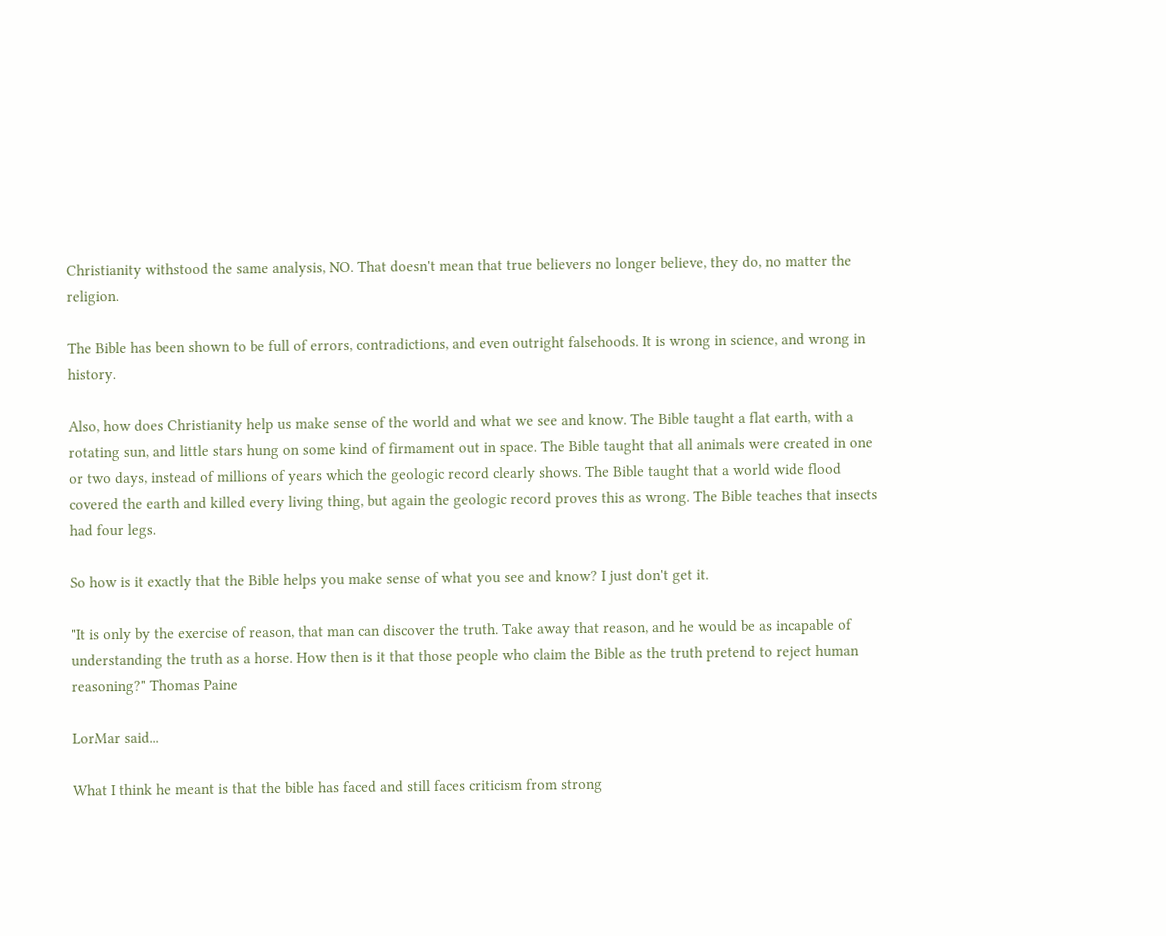Christianity withstood the same analysis, NO. That doesn't mean that true believers no longer believe, they do, no matter the religion.

The Bible has been shown to be full of errors, contradictions, and even outright falsehoods. It is wrong in science, and wrong in history.

Also, how does Christianity help us make sense of the world and what we see and know. The Bible taught a flat earth, with a rotating sun, and little stars hung on some kind of firmament out in space. The Bible taught that all animals were created in one or two days, instead of millions of years which the geologic record clearly shows. The Bible taught that a world wide flood covered the earth and killed every living thing, but again the geologic record proves this as wrong. The Bible teaches that insects had four legs.

So how is it exactly that the Bible helps you make sense of what you see and know? I just don't get it.

"It is only by the exercise of reason, that man can discover the truth. Take away that reason, and he would be as incapable of understanding the truth as a horse. How then is it that those people who claim the Bible as the truth pretend to reject human reasoning?" Thomas Paine

LorMar said...

What I think he meant is that the bible has faced and still faces criticism from strong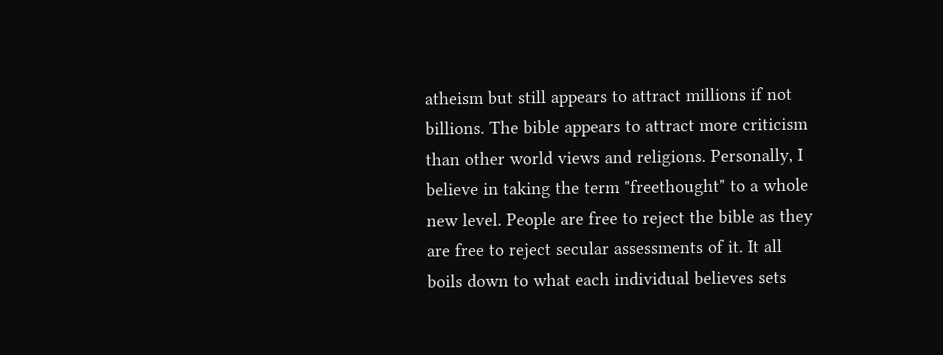atheism but still appears to attract millions if not billions. The bible appears to attract more criticism than other world views and religions. Personally, I believe in taking the term "freethought" to a whole new level. People are free to reject the bible as they are free to reject secular assessments of it. It all boils down to what each individual believes sets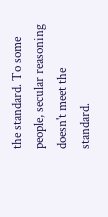the standard. To some people, secular reasoning doesn't meet the standard.